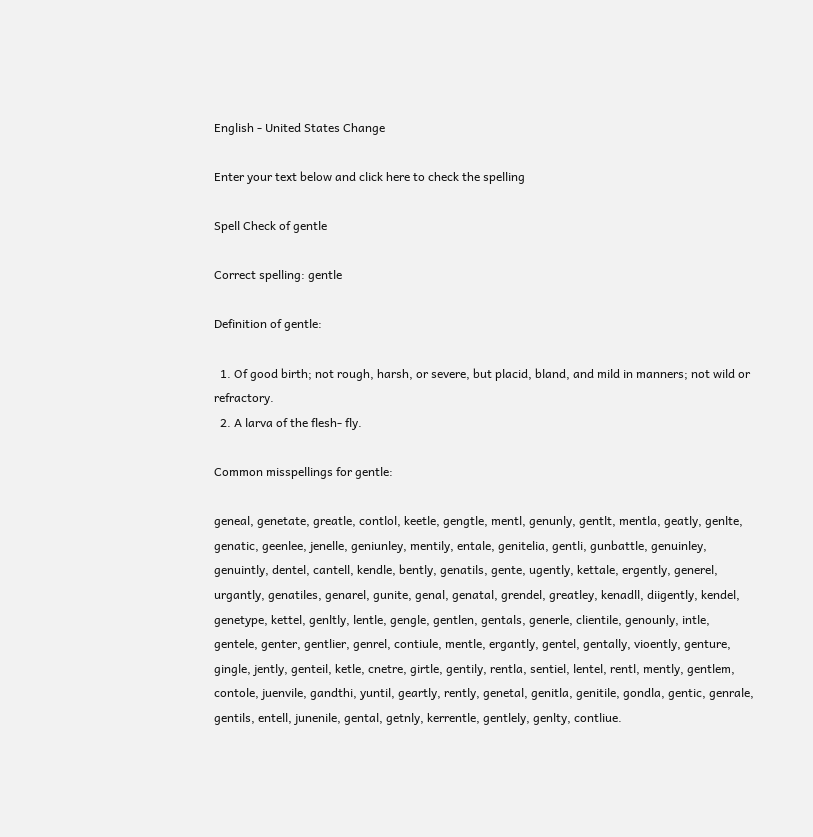English - United States Change

Enter your text below and click here to check the spelling

Spell Check of gentle

Correct spelling: gentle

Definition of gentle:

  1. Of good birth; not rough, harsh, or severe, but placid, bland, and mild in manners; not wild or refractory.
  2. A larva of the flesh- fly.

Common misspellings for gentle:

geneal, genetate, greatle, contlol, keetle, gengtle, mentl, genunly, gentlt, mentla, geatly, genlte, genatic, geenlee, jenelle, geniunley, mentily, entale, genitelia, gentli, gunbattle, genuinley, genuintly, dentel, cantell, kendle, bently, genatils, gente, ugently, kettale, ergently, generel, urgantly, genatiles, genarel, gunite, genal, genatal, grendel, greatley, kenadll, diigently, kendel, genetype, kettel, genltly, lentle, gengle, gentlen, gentals, generle, clientile, genounly, intle, gentele, genter, gentlier, genrel, contiule, mentle, ergantly, gentel, gentally, vioently, genture, gingle, jently, genteil, ketle, cnetre, girtle, gentily, rentla, sentiel, lentel, rentl, mently, gentlem, contole, juenvile, gandthi, yuntil, geartly, rently, genetal, genitla, genitile, gondla, gentic, genrale, gentils, entell, junenile, gental, getnly, kerrentle, gentlely, genlty, contliue.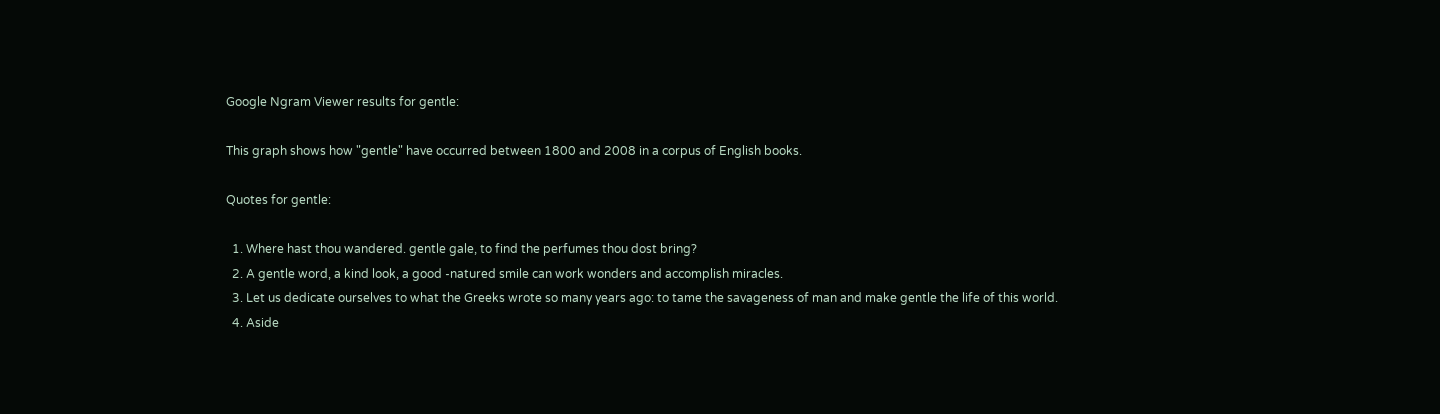Google Ngram Viewer results for gentle:

This graph shows how "gentle" have occurred between 1800 and 2008 in a corpus of English books.

Quotes for gentle:

  1. Where hast thou wandered. gentle gale, to find the perfumes thou dost bring?
  2. A gentle word, a kind look, a good -natured smile can work wonders and accomplish miracles.
  3. Let us dedicate ourselves to what the Greeks wrote so many years ago: to tame the savageness of man and make gentle the life of this world.
  4. Aside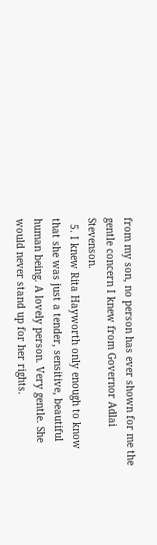from my son, no person has ever shown for me the gentle concern I knew from Governor Adlai Stevenson.
  5. I knew Rita Hayworth only enough to know that she was just a tender, sensitive, beautiful human being. A lovely person. Very gentle. She would never stand up for her rights.